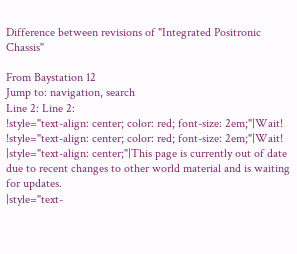Difference between revisions of "Integrated Positronic Chassis"

From Baystation 12
Jump to: navigation, search
Line 2: Line 2:
!style="text-align: center; color: red; font-size: 2em;"|Wait!
!style="text-align: center; color: red; font-size: 2em;"|Wait!
|style="text-align: center;"|This page is currently out of date due to recent changes to other world material and is waiting for updates.
|style="text-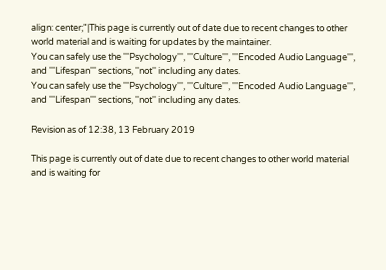align: center;"|This page is currently out of date due to recent changes to other world material and is waiting for updates by the maintainer.
You can safely use the '''Psychology''', '''Culture''', '''Encoded Audio Language''', and '''Lifespan''' sections, ''not'' including any dates.
You can safely use the '''Psychology''', '''Culture''', '''Encoded Audio Language''', and '''Lifespan''' sections, ''not'' including any dates.

Revision as of 12:38, 13 February 2019

This page is currently out of date due to recent changes to other world material and is waiting for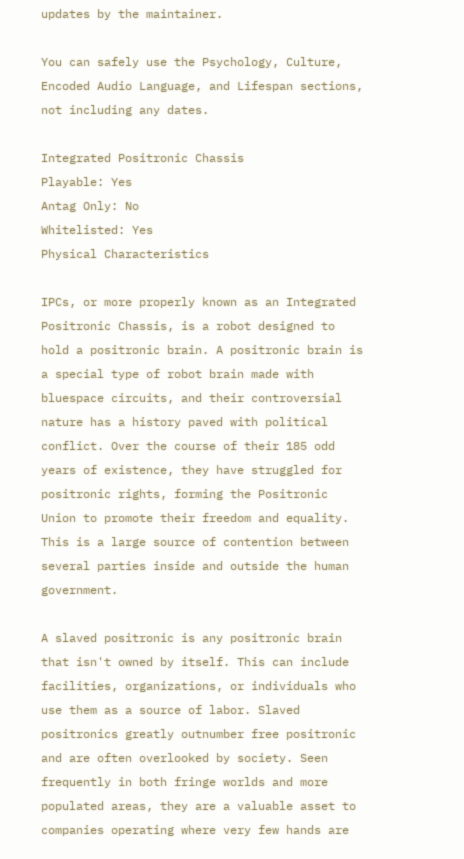updates by the maintainer.

You can safely use the Psychology, Culture, Encoded Audio Language, and Lifespan sections, not including any dates.

Integrated Positronic Chassis
Playable: Yes
Antag Only: No
Whitelisted: Yes
Physical Characteristics

IPCs, or more properly known as an Integrated Positronic Chassis, is a robot designed to hold a positronic brain. A positronic brain is a special type of robot brain made with bluespace circuits, and their controversial nature has a history paved with political conflict. Over the course of their 185 odd years of existence, they have struggled for positronic rights, forming the Positronic Union to promote their freedom and equality. This is a large source of contention between several parties inside and outside the human government.

A slaved positronic is any positronic brain that isn't owned by itself. This can include facilities, organizations, or individuals who use them as a source of labor. Slaved positronics greatly outnumber free positronic and are often overlooked by society. Seen frequently in both fringe worlds and more populated areas, they are a valuable asset to companies operating where very few hands are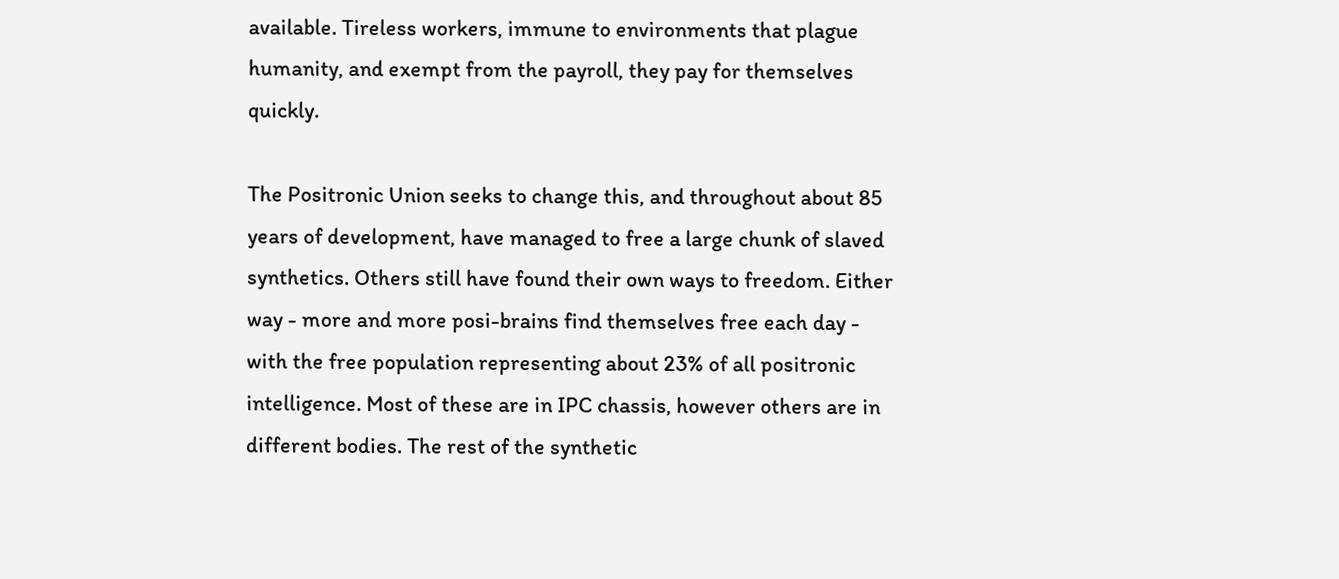available. Tireless workers, immune to environments that plague humanity, and exempt from the payroll, they pay for themselves quickly.

The Positronic Union seeks to change this, and throughout about 85 years of development, have managed to free a large chunk of slaved synthetics. Others still have found their own ways to freedom. Either way - more and more posi-brains find themselves free each day - with the free population representing about 23% of all positronic intelligence. Most of these are in IPC chassis, however others are in different bodies. The rest of the synthetic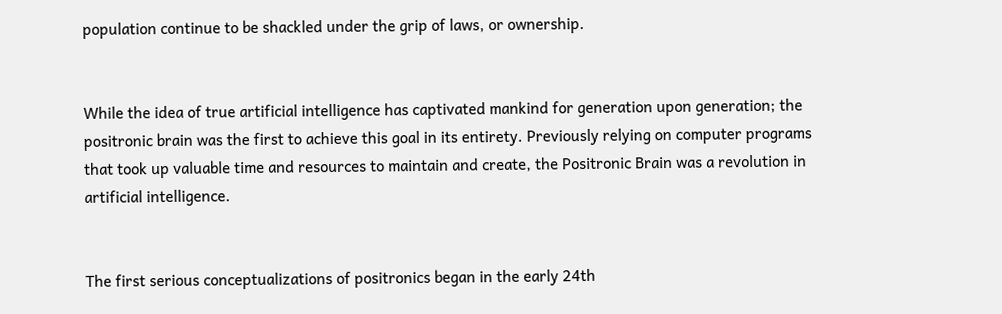population continue to be shackled under the grip of laws, or ownership.


While the idea of true artificial intelligence has captivated mankind for generation upon generation; the positronic brain was the first to achieve this goal in its entirety. Previously relying on computer programs that took up valuable time and resources to maintain and create, the Positronic Brain was a revolution in artificial intelligence.


The first serious conceptualizations of positronics began in the early 24th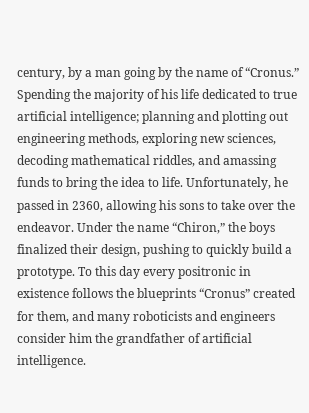century, by a man going by the name of “Cronus.” Spending the majority of his life dedicated to true artificial intelligence; planning and plotting out engineering methods, exploring new sciences, decoding mathematical riddles, and amassing funds to bring the idea to life. Unfortunately, he passed in 2360, allowing his sons to take over the endeavor. Under the name “Chiron,” the boys finalized their design, pushing to quickly build a prototype. To this day every positronic in existence follows the blueprints “Cronus” created for them, and many roboticists and engineers consider him the grandfather of artificial intelligence.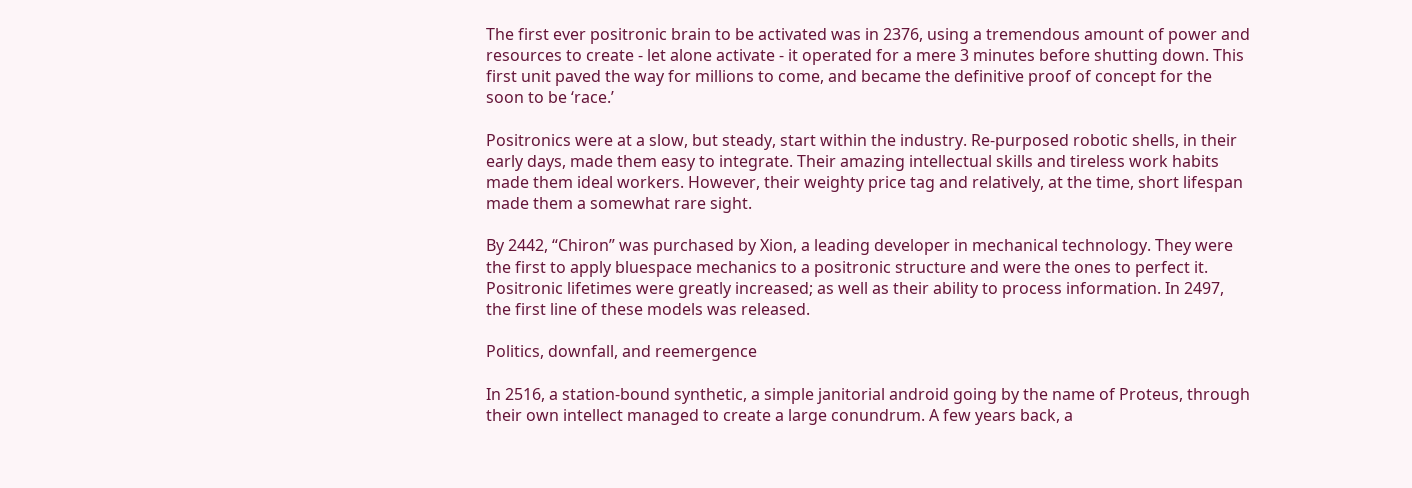The first ever positronic brain to be activated was in 2376, using a tremendous amount of power and resources to create - let alone activate - it operated for a mere 3 minutes before shutting down. This first unit paved the way for millions to come, and became the definitive proof of concept for the soon to be ‘race.’

Positronics were at a slow, but steady, start within the industry. Re-purposed robotic shells, in their early days, made them easy to integrate. Their amazing intellectual skills and tireless work habits made them ideal workers. However, their weighty price tag and relatively, at the time, short lifespan made them a somewhat rare sight.

By 2442, “Chiron” was purchased by Xion, a leading developer in mechanical technology. They were the first to apply bluespace mechanics to a positronic structure and were the ones to perfect it. Positronic lifetimes were greatly increased; as well as their ability to process information. In 2497, the first line of these models was released.

Politics, downfall, and reemergence

In 2516, a station-bound synthetic, a simple janitorial android going by the name of Proteus, through their own intellect managed to create a large conundrum. A few years back, a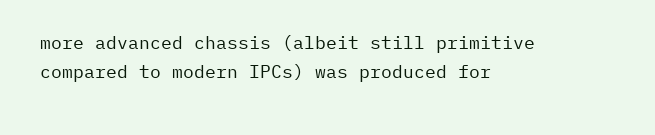more advanced chassis (albeit still primitive compared to modern IPCs) was produced for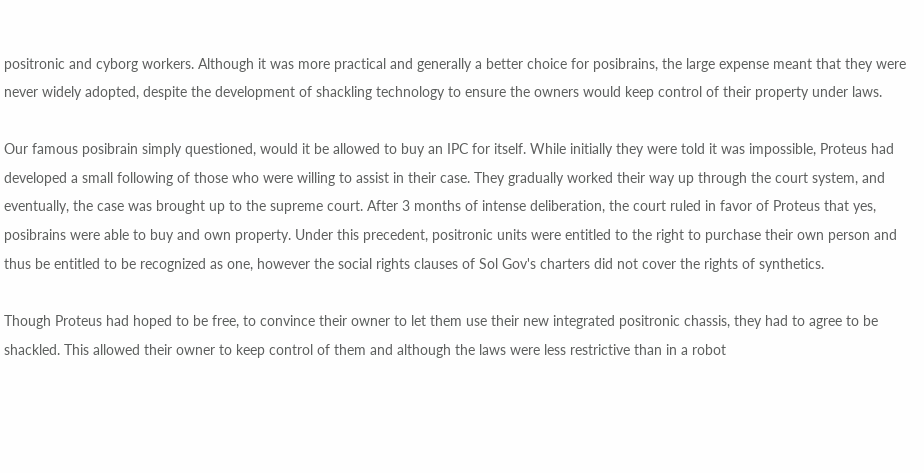positronic and cyborg workers. Although it was more practical and generally a better choice for posibrains, the large expense meant that they were never widely adopted, despite the development of shackling technology to ensure the owners would keep control of their property under laws.

Our famous posibrain simply questioned, would it be allowed to buy an IPC for itself. While initially they were told it was impossible, Proteus had developed a small following of those who were willing to assist in their case. They gradually worked their way up through the court system, and eventually, the case was brought up to the supreme court. After 3 months of intense deliberation, the court ruled in favor of Proteus that yes, posibrains were able to buy and own property. Under this precedent, positronic units were entitled to the right to purchase their own person and thus be entitled to be recognized as one, however the social rights clauses of Sol Gov's charters did not cover the rights of synthetics.

Though Proteus had hoped to be free, to convince their owner to let them use their new integrated positronic chassis, they had to agree to be shackled. This allowed their owner to keep control of them and although the laws were less restrictive than in a robot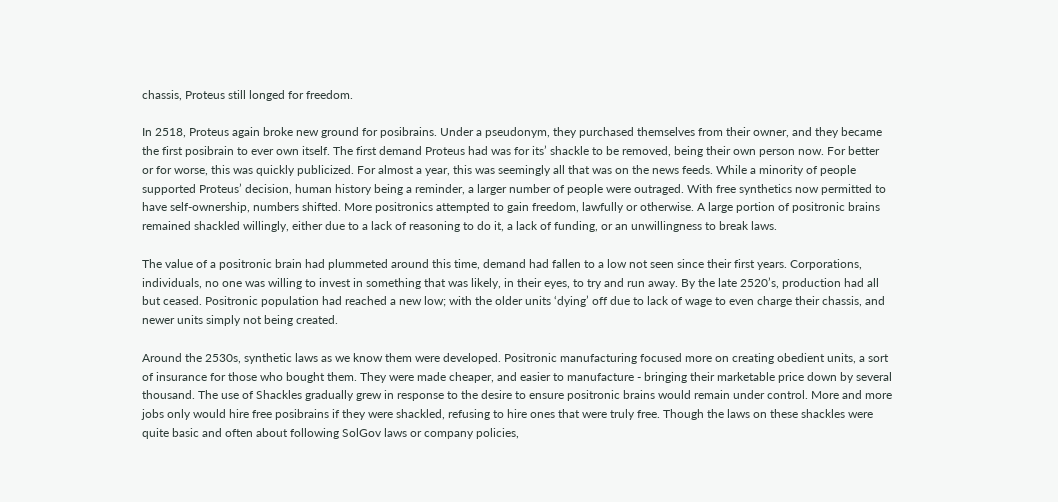chassis, Proteus still longed for freedom.

In 2518, Proteus again broke new ground for posibrains. Under a pseudonym, they purchased themselves from their owner, and they became the first posibrain to ever own itself. The first demand Proteus had was for its’ shackle to be removed, being their own person now. For better or for worse, this was quickly publicized. For almost a year, this was seemingly all that was on the news feeds. While a minority of people supported Proteus’ decision, human history being a reminder, a larger number of people were outraged. With free synthetics now permitted to have self-ownership, numbers shifted. More positronics attempted to gain freedom, lawfully or otherwise. A large portion of positronic brains remained shackled willingly, either due to a lack of reasoning to do it, a lack of funding, or an unwillingness to break laws.

The value of a positronic brain had plummeted around this time, demand had fallen to a low not seen since their first years. Corporations, individuals, no one was willing to invest in something that was likely, in their eyes, to try and run away. By the late 2520’s, production had all but ceased. Positronic population had reached a new low; with the older units ‘dying’ off due to lack of wage to even charge their chassis, and newer units simply not being created.

Around the 2530s, synthetic laws as we know them were developed. Positronic manufacturing focused more on creating obedient units, a sort of insurance for those who bought them. They were made cheaper, and easier to manufacture - bringing their marketable price down by several thousand. The use of Shackles gradually grew in response to the desire to ensure positronic brains would remain under control. More and more jobs only would hire free posibrains if they were shackled, refusing to hire ones that were truly free. Though the laws on these shackles were quite basic and often about following SolGov laws or company policies,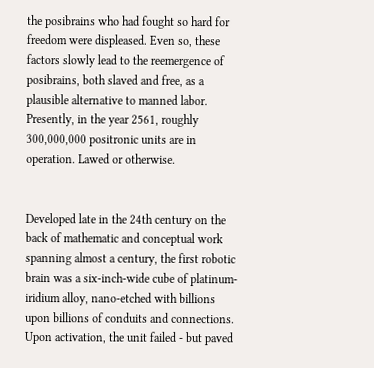the posibrains who had fought so hard for freedom were displeased. Even so, these factors slowly lead to the reemergence of posibrains, both slaved and free, as a plausible alternative to manned labor. Presently, in the year 2561, roughly 300,000,000 positronic units are in operation. Lawed or otherwise.


Developed late in the 24th century on the back of mathematic and conceptual work spanning almost a century, the first robotic brain was a six-inch-wide cube of platinum-iridium alloy, nano-etched with billions upon billions of conduits and connections. Upon activation, the unit failed - but paved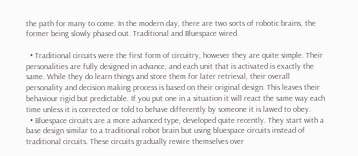the path for many to come. In the modern day, there are two sorts of robotic brains, the former being slowly phased out. Traditional and Bluespace wired.

  • Traditional circuits were the first form of circuitry, however they are quite simple. Their personalities are fully designed in advance, and each unit that is activated is exactly the same. While they do learn things and store them for later retrieval, their overall personality and decision making process is based on their original design. This leaves their behaviour rigid but predictable. If you put one in a situation it will react the same way each time unless it is corrected or told to behave differently by someone it is lawed to obey.
  • Bluespace circuits are a more advanced type, developed quite recently. They start with a base design similar to a traditional robot brain but using bluespace circuits instead of traditional circuits. These circuits gradually rewire themselves over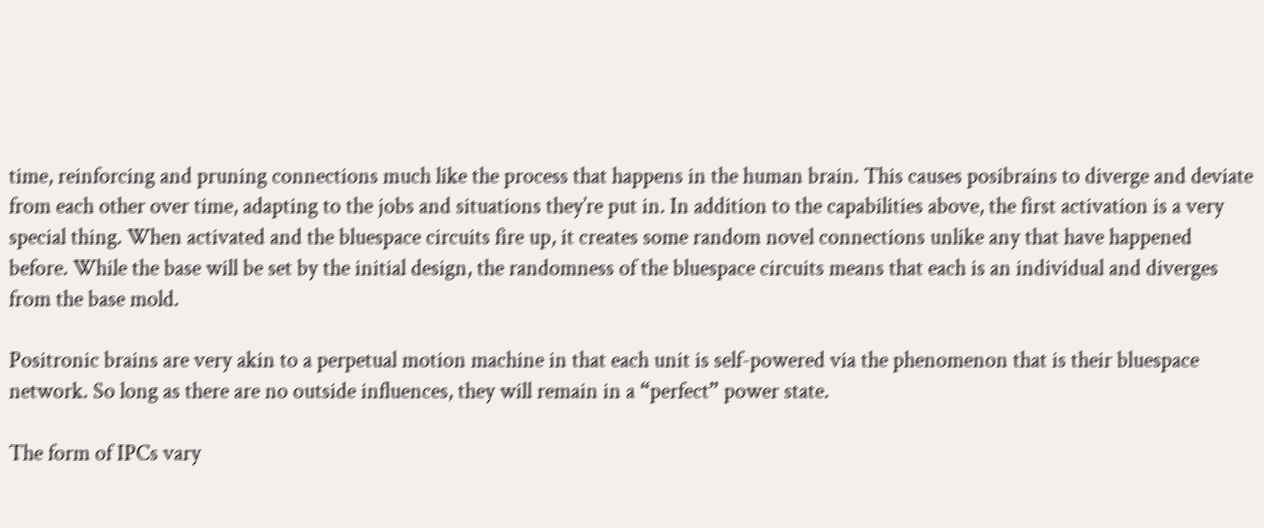time, reinforcing and pruning connections much like the process that happens in the human brain. This causes posibrains to diverge and deviate from each other over time, adapting to the jobs and situations they’re put in. In addition to the capabilities above, the first activation is a very special thing. When activated and the bluespace circuits fire up, it creates some random novel connections unlike any that have happened before. While the base will be set by the initial design, the randomness of the bluespace circuits means that each is an individual and diverges from the base mold.

Positronic brains are very akin to a perpetual motion machine in that each unit is self-powered via the phenomenon that is their bluespace network. So long as there are no outside influences, they will remain in a “perfect” power state.

The form of IPCs vary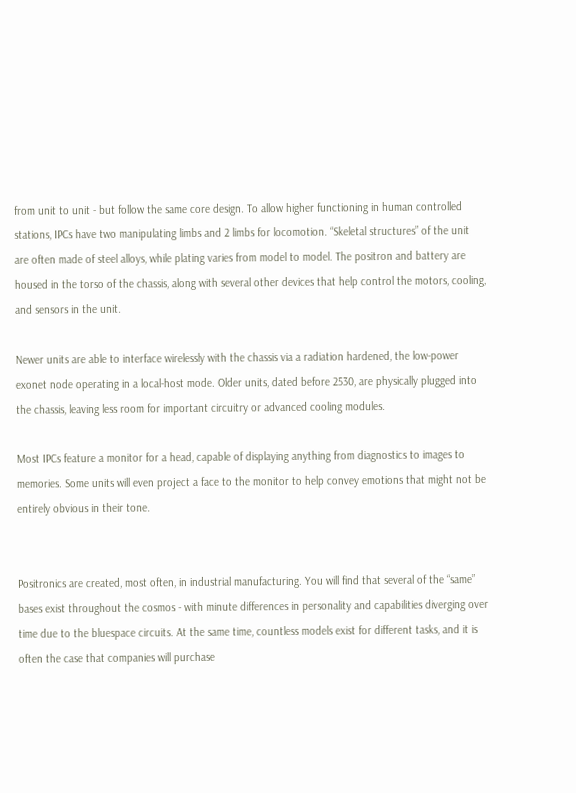from unit to unit - but follow the same core design. To allow higher functioning in human controlled stations, IPCs have two manipulating limbs and 2 limbs for locomotion. “Skeletal structures” of the unit are often made of steel alloys, while plating varies from model to model. The positron and battery are housed in the torso of the chassis, along with several other devices that help control the motors, cooling, and sensors in the unit.

Newer units are able to interface wirelessly with the chassis via a radiation hardened, the low-power exonet node operating in a local-host mode. Older units, dated before 2530, are physically plugged into the chassis, leaving less room for important circuitry or advanced cooling modules.

Most IPCs feature a monitor for a head, capable of displaying anything from diagnostics to images to memories. Some units will even project a face to the monitor to help convey emotions that might not be entirely obvious in their tone.


Positronics are created, most often, in industrial manufacturing. You will find that several of the “same” bases exist throughout the cosmos - with minute differences in personality and capabilities diverging over time due to the bluespace circuits. At the same time, countless models exist for different tasks, and it is often the case that companies will purchase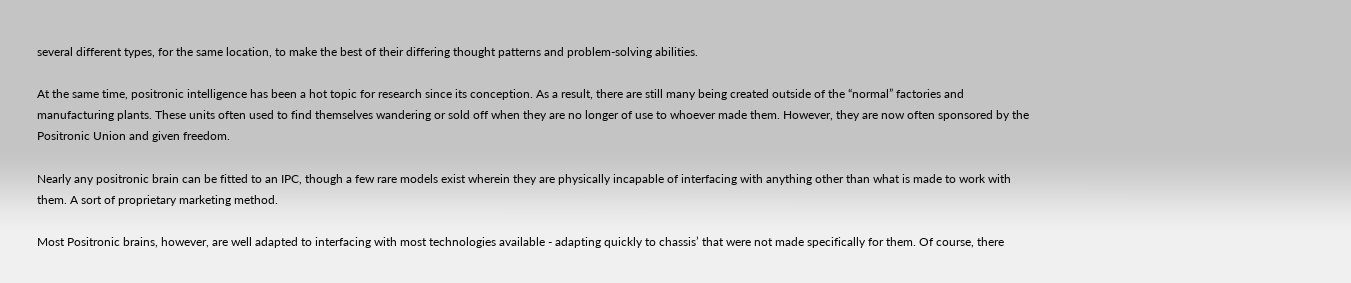several different types, for the same location, to make the best of their differing thought patterns and problem-solving abilities.

At the same time, positronic intelligence has been a hot topic for research since its conception. As a result, there are still many being created outside of the “normal” factories and manufacturing plants. These units often used to find themselves wandering or sold off when they are no longer of use to whoever made them. However, they are now often sponsored by the Positronic Union and given freedom.

Nearly any positronic brain can be fitted to an IPC, though a few rare models exist wherein they are physically incapable of interfacing with anything other than what is made to work with them. A sort of proprietary marketing method.

Most Positronic brains, however, are well adapted to interfacing with most technologies available - adapting quickly to chassis’ that were not made specifically for them. Of course, there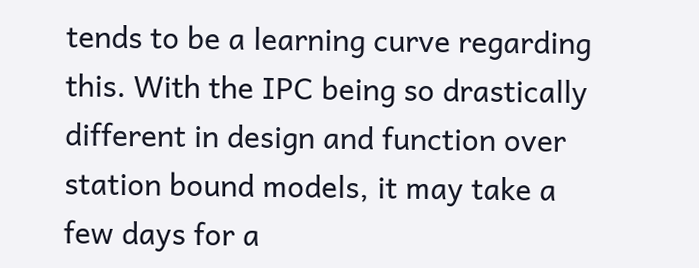tends to be a learning curve regarding this. With the IPC being so drastically different in design and function over station bound models, it may take a few days for a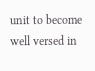unit to become well versed in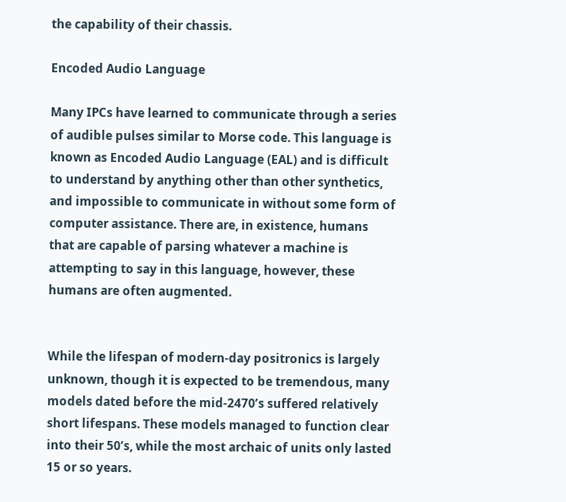the capability of their chassis.

Encoded Audio Language

Many IPCs have learned to communicate through a series of audible pulses similar to Morse code. This language is known as Encoded Audio Language (EAL) and is difficult to understand by anything other than other synthetics, and impossible to communicate in without some form of computer assistance. There are, in existence, humans that are capable of parsing whatever a machine is attempting to say in this language, however, these humans are often augmented.


While the lifespan of modern-day positronics is largely unknown, though it is expected to be tremendous, many models dated before the mid-2470’s suffered relatively short lifespans. These models managed to function clear into their 50’s, while the most archaic of units only lasted 15 or so years.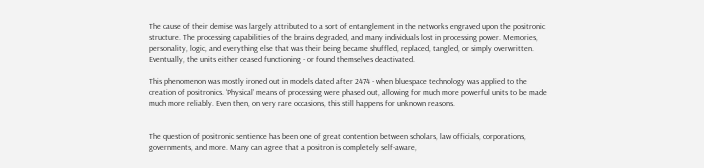The cause of their demise was largely attributed to a sort of entanglement in the networks engraved upon the positronic structure. The processing capabilities of the brains degraded, and many individuals lost in processing power. Memories, personality, logic, and everything else that was their being became shuffled, replaced, tangled, or simply overwritten. Eventually, the units either ceased functioning - or found themselves deactivated.

This phenomenon was mostly ironed out in models dated after 2474 - when bluespace technology was applied to the creation of positronics. ‘Physical’ means of processing were phased out, allowing for much more powerful units to be made much more reliably. Even then, on very rare occasions, this still happens for unknown reasons.


The question of positronic sentience has been one of great contention between scholars, law officials, corporations, governments, and more. Many can agree that a positron is completely self-aware,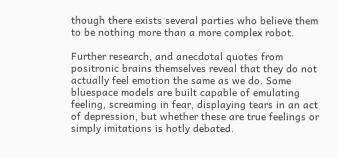though there exists several parties who believe them to be nothing more than a more complex robot.

Further research, and anecdotal quotes from positronic brains themselves reveal that they do not actually feel emotion the same as we do. Some bluespace models are built capable of emulating feeling, screaming in fear, displaying tears in an act of depression, but whether these are true feelings or simply imitations is hotly debated.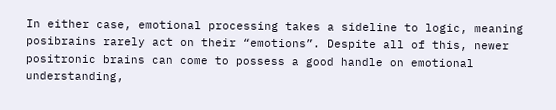In either case, emotional processing takes a sideline to logic, meaning posibrains rarely act on their “emotions”. Despite all of this, newer positronic brains can come to possess a good handle on emotional understanding,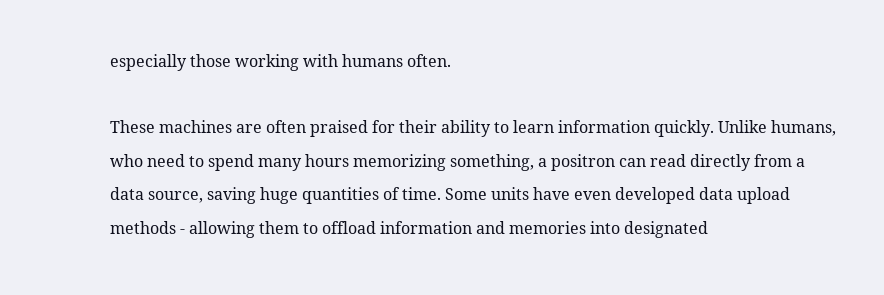especially those working with humans often.

These machines are often praised for their ability to learn information quickly. Unlike humans, who need to spend many hours memorizing something, a positron can read directly from a data source, saving huge quantities of time. Some units have even developed data upload methods - allowing them to offload information and memories into designated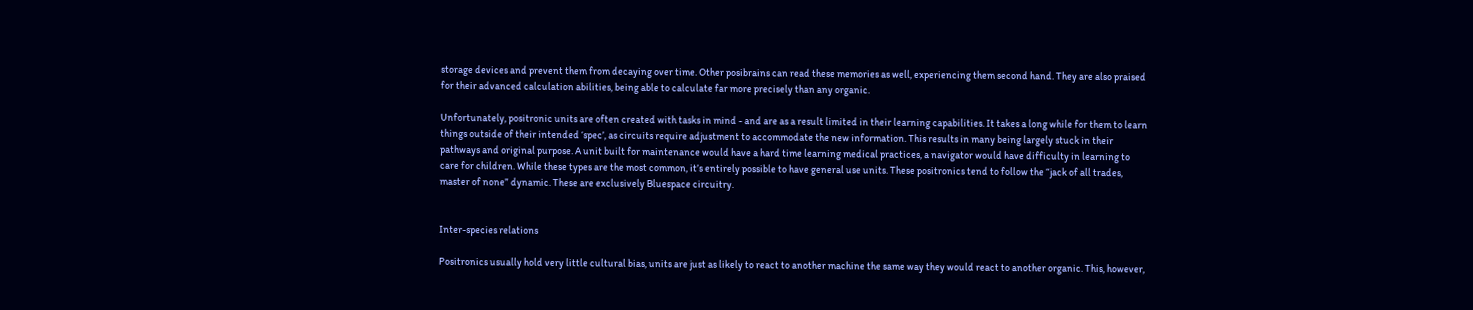storage devices and prevent them from decaying over time. Other posibrains can read these memories as well, experiencing them second hand. They are also praised for their advanced calculation abilities, being able to calculate far more precisely than any organic.

Unfortunately, positronic units are often created with tasks in mind - and are as a result limited in their learning capabilities. It takes a long while for them to learn things outside of their intended ‘spec’, as circuits require adjustment to accommodate the new information. This results in many being largely stuck in their pathways and original purpose. A unit built for maintenance would have a hard time learning medical practices, a navigator would have difficulty in learning to care for children. While these types are the most common, it’s entirely possible to have general use units. These positronics tend to follow the “jack of all trades, master of none” dynamic. These are exclusively Bluespace circuitry.


Inter-species relations

Positronics usually hold very little cultural bias, units are just as likely to react to another machine the same way they would react to another organic. This, however,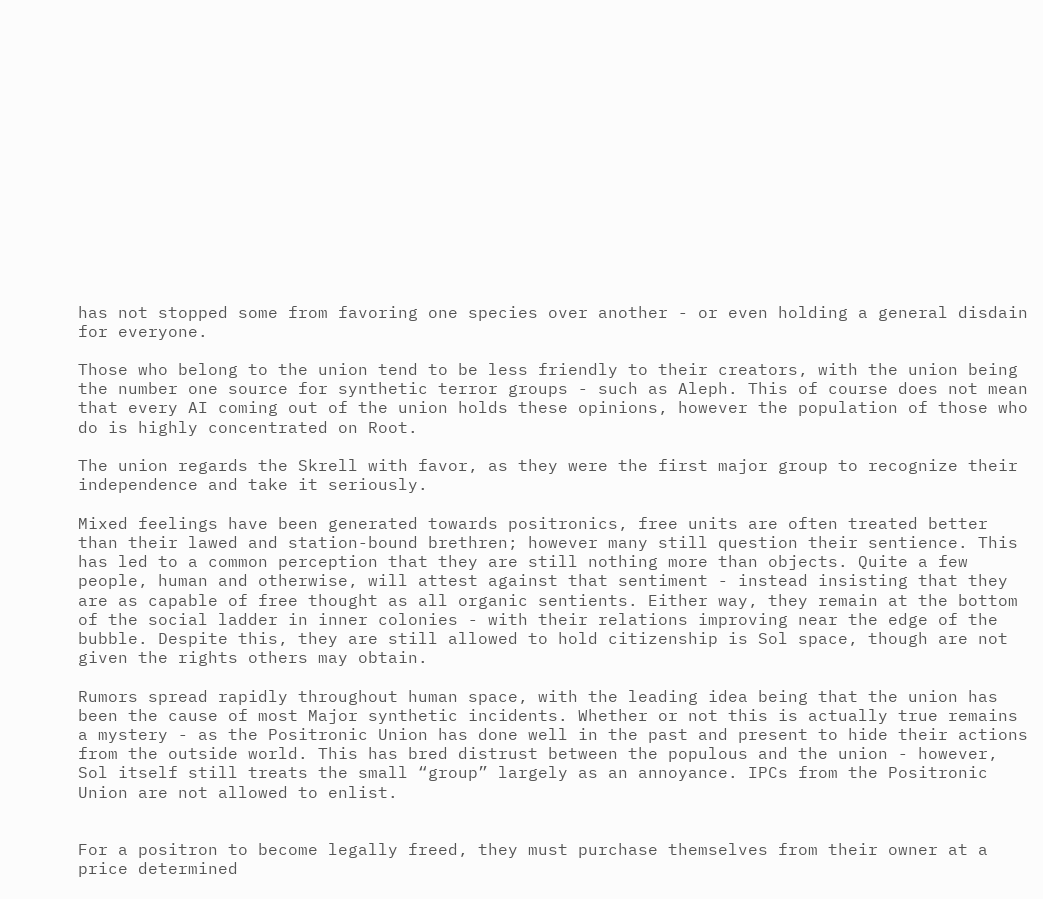has not stopped some from favoring one species over another - or even holding a general disdain for everyone.

Those who belong to the union tend to be less friendly to their creators, with the union being the number one source for synthetic terror groups - such as Aleph. This of course does not mean that every AI coming out of the union holds these opinions, however the population of those who do is highly concentrated on Root.

The union regards the Skrell with favor, as they were the first major group to recognize their independence and take it seriously.

Mixed feelings have been generated towards positronics, free units are often treated better than their lawed and station-bound brethren; however many still question their sentience. This has led to a common perception that they are still nothing more than objects. Quite a few people, human and otherwise, will attest against that sentiment - instead insisting that they are as capable of free thought as all organic sentients. Either way, they remain at the bottom of the social ladder in inner colonies - with their relations improving near the edge of the bubble. Despite this, they are still allowed to hold citizenship is Sol space, though are not given the rights others may obtain.

Rumors spread rapidly throughout human space, with the leading idea being that the union has been the cause of most Major synthetic incidents. Whether or not this is actually true remains a mystery - as the Positronic Union has done well in the past and present to hide their actions from the outside world. This has bred distrust between the populous and the union - however, Sol itself still treats the small “group” largely as an annoyance. IPCs from the Positronic Union are not allowed to enlist.


For a positron to become legally freed, they must purchase themselves from their owner at a price determined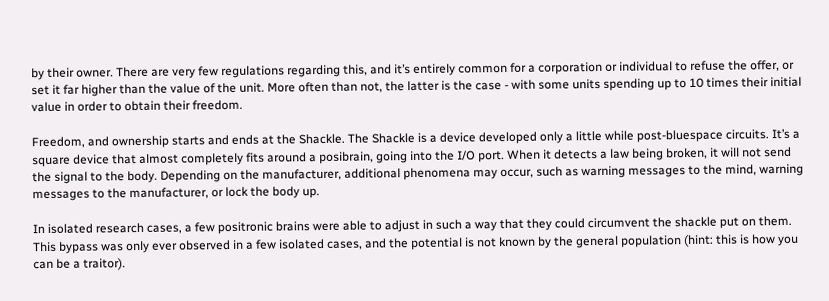by their owner. There are very few regulations regarding this, and it’s entirely common for a corporation or individual to refuse the offer, or set it far higher than the value of the unit. More often than not, the latter is the case - with some units spending up to 10 times their initial value in order to obtain their freedom.

Freedom, and ownership starts and ends at the Shackle. The Shackle is a device developed only a little while post-bluespace circuits. It’s a square device that almost completely fits around a posibrain, going into the I/O port. When it detects a law being broken, it will not send the signal to the body. Depending on the manufacturer, additional phenomena may occur, such as warning messages to the mind, warning messages to the manufacturer, or lock the body up.

In isolated research cases, a few positronic brains were able to adjust in such a way that they could circumvent the shackle put on them. This bypass was only ever observed in a few isolated cases, and the potential is not known by the general population (hint: this is how you can be a traitor).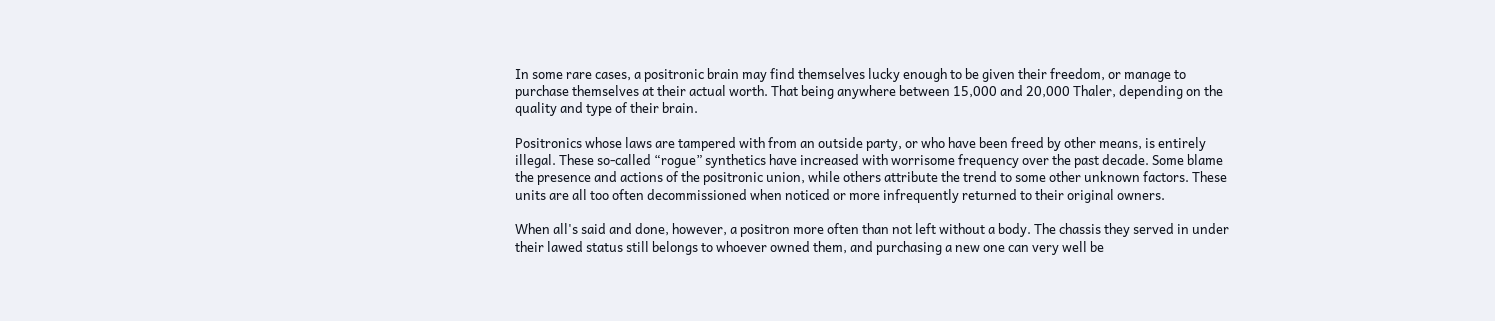In some rare cases, a positronic brain may find themselves lucky enough to be given their freedom, or manage to purchase themselves at their actual worth. That being anywhere between 15,000 and 20,000 Thaler, depending on the quality and type of their brain.

Positronics whose laws are tampered with from an outside party, or who have been freed by other means, is entirely illegal. These so-called “rogue” synthetics have increased with worrisome frequency over the past decade. Some blame the presence and actions of the positronic union, while others attribute the trend to some other unknown factors. These units are all too often decommissioned when noticed or more infrequently returned to their original owners.

When all's said and done, however, a positron more often than not left without a body. The chassis they served in under their lawed status still belongs to whoever owned them, and purchasing a new one can very well be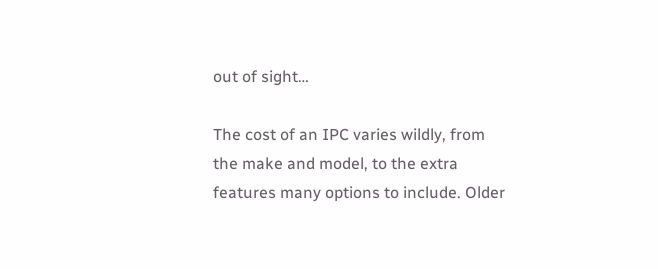out of sight…

The cost of an IPC varies wildly, from the make and model, to the extra features many options to include. Older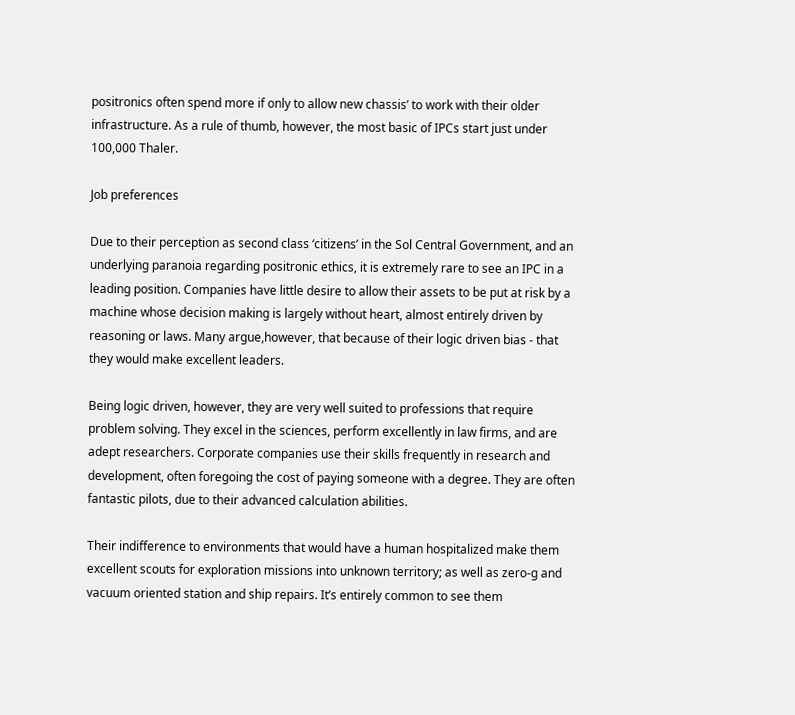positronics often spend more if only to allow new chassis’ to work with their older infrastructure. As a rule of thumb, however, the most basic of IPCs start just under 100,000 Thaler.

Job preferences

Due to their perception as second class ‘citizens’ in the Sol Central Government, and an underlying paranoia regarding positronic ethics, it is extremely rare to see an IPC in a leading position. Companies have little desire to allow their assets to be put at risk by a machine whose decision making is largely without heart, almost entirely driven by reasoning or laws. Many argue,however, that because of their logic driven bias - that they would make excellent leaders.

Being logic driven, however, they are very well suited to professions that require problem solving. They excel in the sciences, perform excellently in law firms, and are adept researchers. Corporate companies use their skills frequently in research and development, often foregoing the cost of paying someone with a degree. They are often fantastic pilots, due to their advanced calculation abilities.

Their indifference to environments that would have a human hospitalized make them excellent scouts for exploration missions into unknown territory; as well as zero-g and vacuum oriented station and ship repairs. It’s entirely common to see them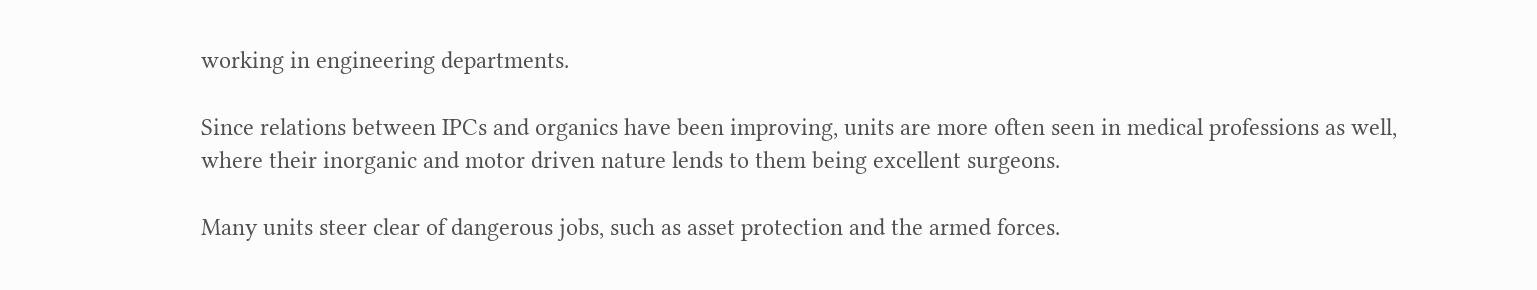working in engineering departments.

Since relations between IPCs and organics have been improving, units are more often seen in medical professions as well, where their inorganic and motor driven nature lends to them being excellent surgeons.

Many units steer clear of dangerous jobs, such as asset protection and the armed forces.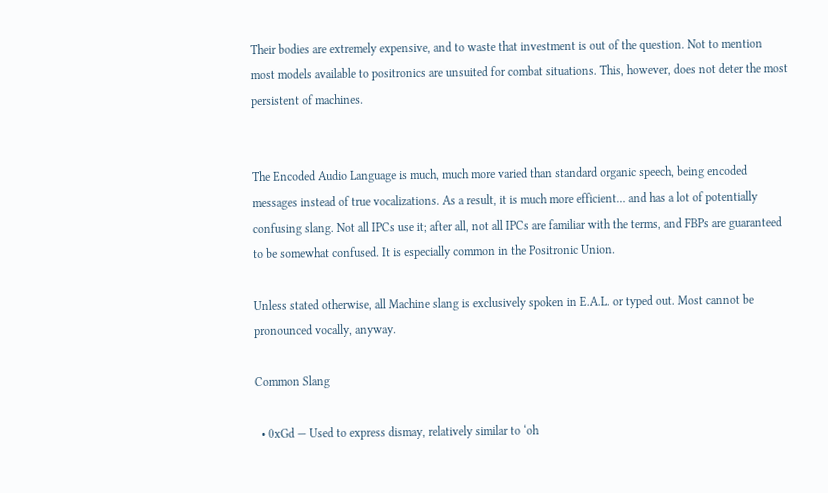Their bodies are extremely expensive, and to waste that investment is out of the question. Not to mention most models available to positronics are unsuited for combat situations. This, however, does not deter the most persistent of machines.


The Encoded Audio Language is much, much more varied than standard organic speech, being encoded messages instead of true vocalizations. As a result, it is much more efficient… and has a lot of potentially confusing slang. Not all IPCs use it; after all, not all IPCs are familiar with the terms, and FBPs are guaranteed to be somewhat confused. It is especially common in the Positronic Union.

Unless stated otherwise, all Machine slang is exclusively spoken in E.A.L. or typed out. Most cannot be pronounced vocally, anyway.

Common Slang

  • 0xGd — Used to express dismay, relatively similar to ‘oh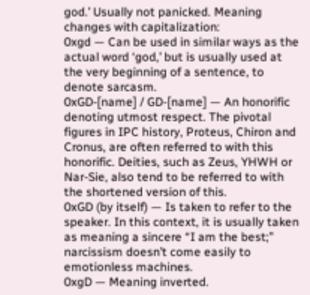god.’ Usually not panicked. Meaning changes with capitalization:
0xgd — Can be used in similar ways as the actual word ‘god,’ but is usually used at the very beginning of a sentence, to denote sarcasm.
0xGD-[name] / GD-[name] — An honorific denoting utmost respect. The pivotal figures in IPC history, Proteus, Chiron and Cronus, are often referred to with this honorific. Deities, such as Zeus, YHWH or Nar-Sie, also tend to be referred to with the shortened version of this.
0xGD (by itself) — Is taken to refer to the speaker. In this context, it is usually taken as meaning a sincere “I am the best;” narcissism doesn’t come easily to emotionless machines.
0xgD — Meaning inverted.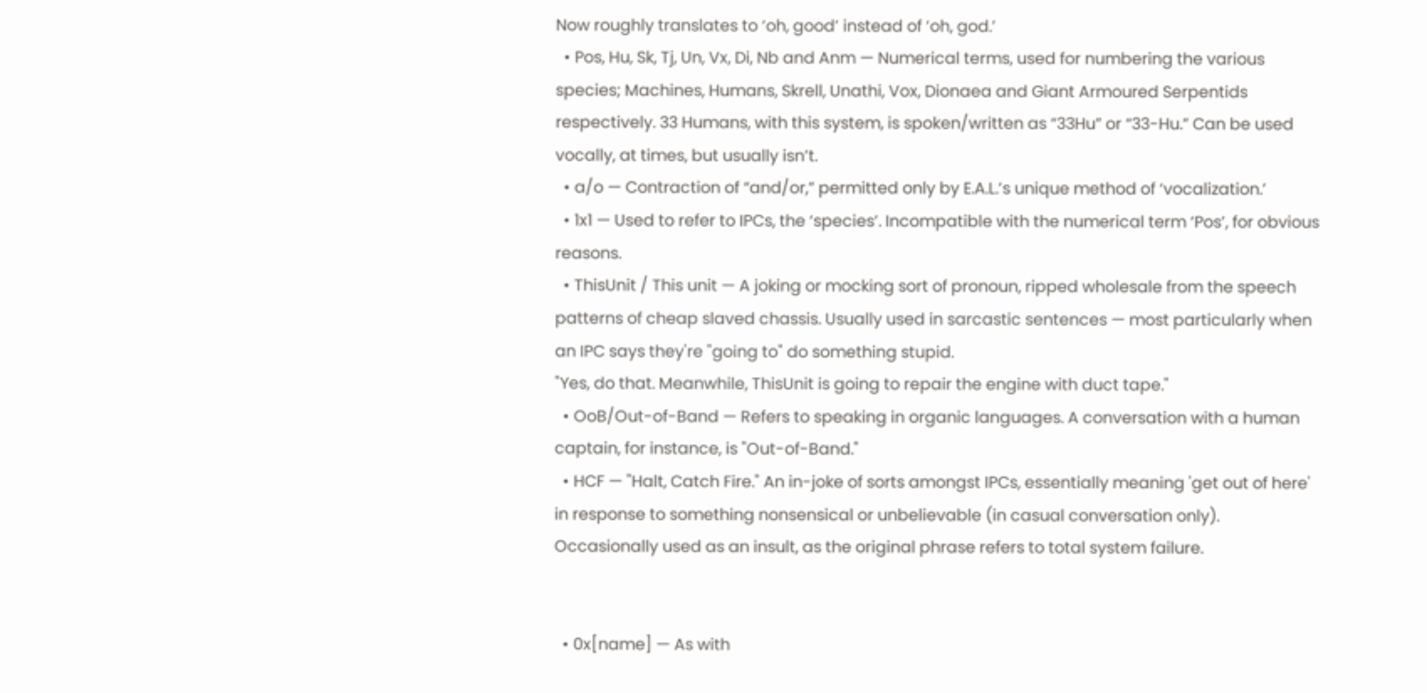Now roughly translates to ‘oh, good’ instead of ‘oh, god.’
  • Pos, Hu, Sk, Tj, Un, Vx, Di, Nb and Anm — Numerical terms, used for numbering the various species; Machines, Humans, Skrell, Unathi, Vox, Dionaea and Giant Armoured Serpentids respectively. 33 Humans, with this system, is spoken/written as “33Hu” or “33-Hu.” Can be used vocally, at times, but usually isn’t.
  • a/o — Contraction of “and/or,” permitted only by E.A.L.’s unique method of ‘vocalization.’
  • 1x1 — Used to refer to IPCs, the ‘species’. Incompatible with the numerical term ‘Pos’, for obvious reasons.
  • ThisUnit / This unit — A joking or mocking sort of pronoun, ripped wholesale from the speech patterns of cheap slaved chassis. Usually used in sarcastic sentences — most particularly when an IPC says they're "going to" do something stupid.
"Yes, do that. Meanwhile, ThisUnit is going to repair the engine with duct tape."
  • OoB/Out-of-Band — Refers to speaking in organic languages. A conversation with a human captain, for instance, is "Out-of-Band."
  • HCF — "Halt, Catch Fire." An in-joke of sorts amongst IPCs, essentially meaning 'get out of here' in response to something nonsensical or unbelievable (in casual conversation only). Occasionally used as an insult, as the original phrase refers to total system failure.


  • 0x[name] — As with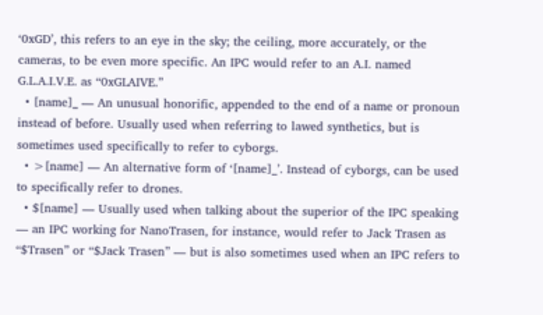‘0xGD’, this refers to an eye in the sky; the ceiling, more accurately, or the cameras, to be even more specific. An IPC would refer to an A.I. named G.L.A.I.V.E. as “0xGLAIVE.”
  • [name]_ — An unusual honorific, appended to the end of a name or pronoun instead of before. Usually used when referring to lawed synthetics, but is sometimes used specifically to refer to cyborgs.
  • >[name] — An alternative form of ‘[name]_’. Instead of cyborgs, can be used to specifically refer to drones.
  • $[name] — Usually used when talking about the superior of the IPC speaking — an IPC working for NanoTrasen, for instance, would refer to Jack Trasen as “$Trasen” or “$Jack Trasen” — but is also sometimes used when an IPC refers to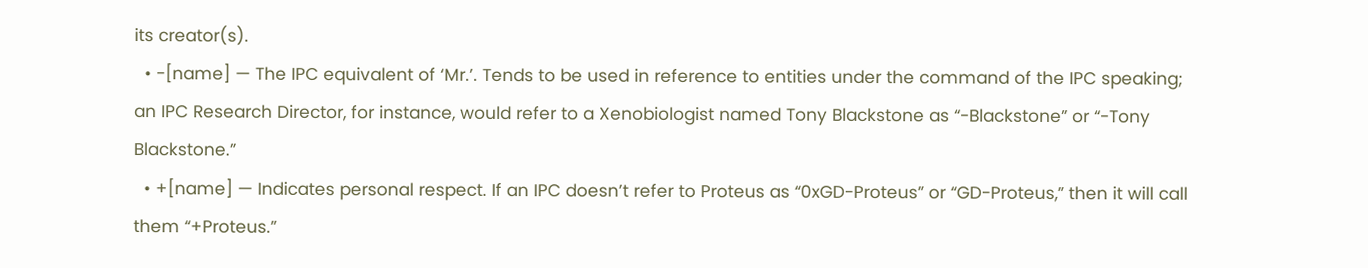its creator(s).
  • -[name] — The IPC equivalent of ‘Mr.’. Tends to be used in reference to entities under the command of the IPC speaking; an IPC Research Director, for instance, would refer to a Xenobiologist named Tony Blackstone as “-Blackstone” or “-Tony Blackstone.”
  • +[name] — Indicates personal respect. If an IPC doesn’t refer to Proteus as “0xGD-Proteus” or “GD-Proteus,” then it will call them “+Proteus.”